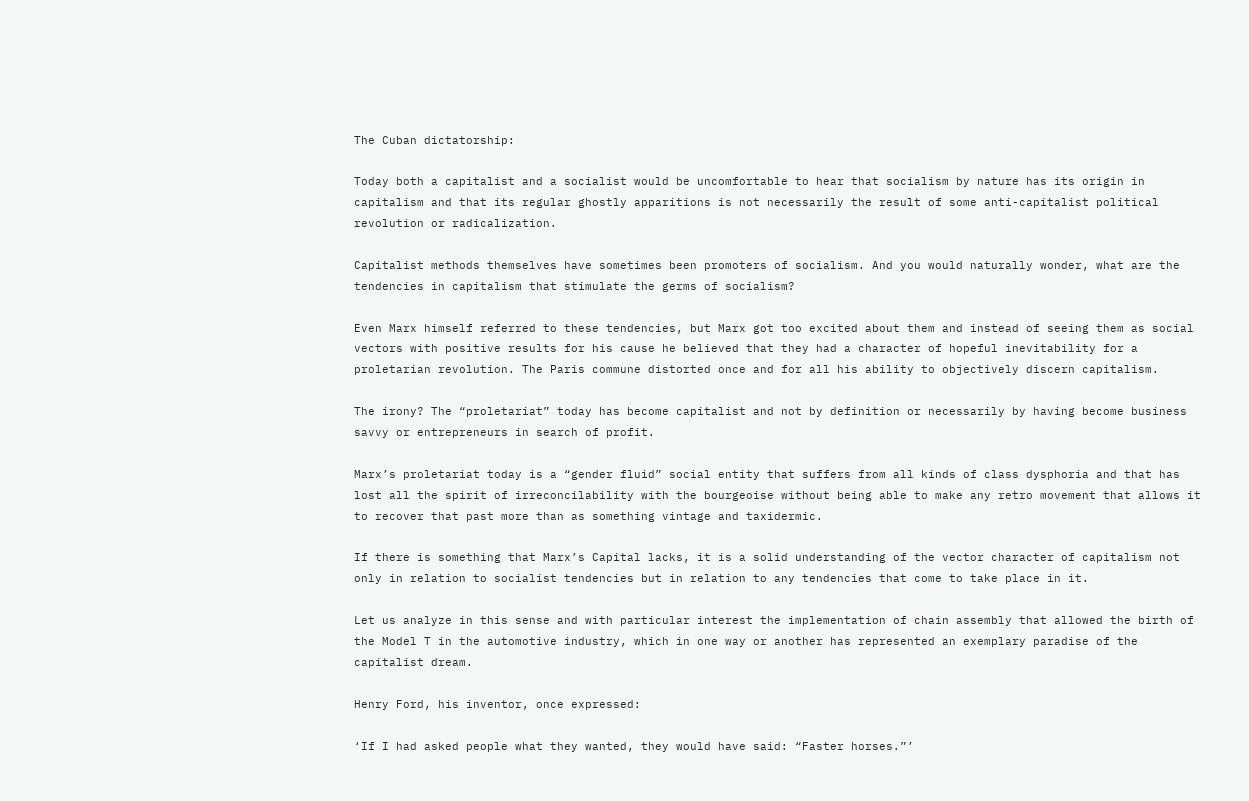The Cuban dictatorship:

Today both a capitalist and a socialist would be uncomfortable to hear that socialism by nature has its origin in capitalism and that its regular ghostly apparitions is not necessarily the result of some anti-capitalist political revolution or radicalization.

Capitalist methods themselves have sometimes been promoters of socialism. And you would naturally wonder, what are the tendencies in capitalism that stimulate the germs of socialism?

Even Marx himself referred to these tendencies, but Marx got too excited about them and instead of seeing them as social vectors with positive results for his cause he believed that they had a character of hopeful inevitability for a proletarian revolution. The Paris commune distorted once and for all his ability to objectively discern capitalism.

The irony? The “proletariat” today has become capitalist and not by definition or necessarily by having become business savvy or entrepreneurs in search of profit.

Marx’s proletariat today is a “gender fluid” social entity that suffers from all kinds of class dysphoria and that has lost all the spirit of irreconcilability with the bourgeoise without being able to make any retro movement that allows it to recover that past more than as something vintage and taxidermic.

If there is something that Marx’s Capital lacks, it is a solid understanding of the vector character of capitalism not only in relation to socialist tendencies but in relation to any tendencies that come to take place in it.

Let us analyze in this sense and with particular interest the implementation of chain assembly that allowed the birth of the Model T in the automotive industry, which in one way or another has represented an exemplary paradise of the capitalist dream.

Henry Ford, his inventor, once expressed:

‘If I had asked people what they wanted, they would have said: “Faster horses.”’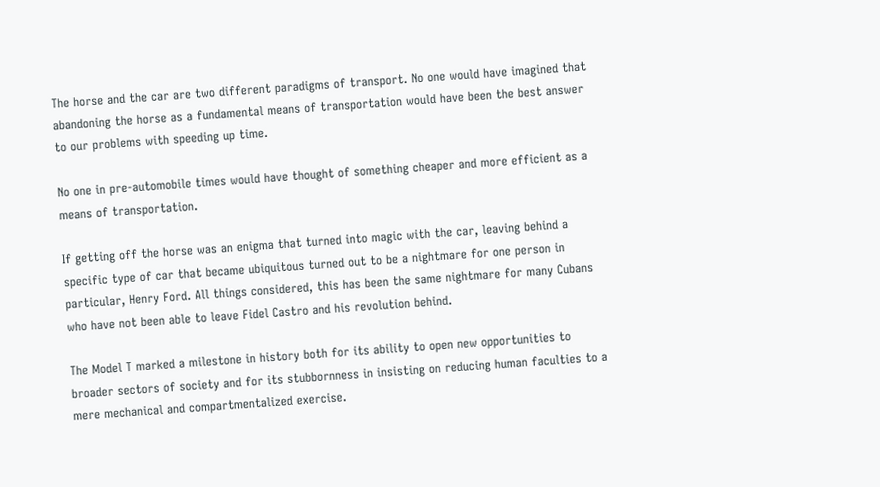The horse and the car are two different paradigms of transport. No one would have imagined that abandoning the horse as a fundamental means of transportation would have been the best answer to our problems with speeding up time.

No one in pre-automobile times would have thought of something cheaper and more efficient as a means of transportation.

If getting off the horse was an enigma that turned into magic with the car, leaving behind a specific type of car that became ubiquitous turned out to be a nightmare for one person in particular, Henry Ford. All things considered, this has been the same nightmare for many Cubans who have not been able to leave Fidel Castro and his revolution behind.

The Model T marked a milestone in history both for its ability to open new opportunities to broader sectors of society and for its stubbornness in insisting on reducing human faculties to a mere mechanical and compartmentalized exercise.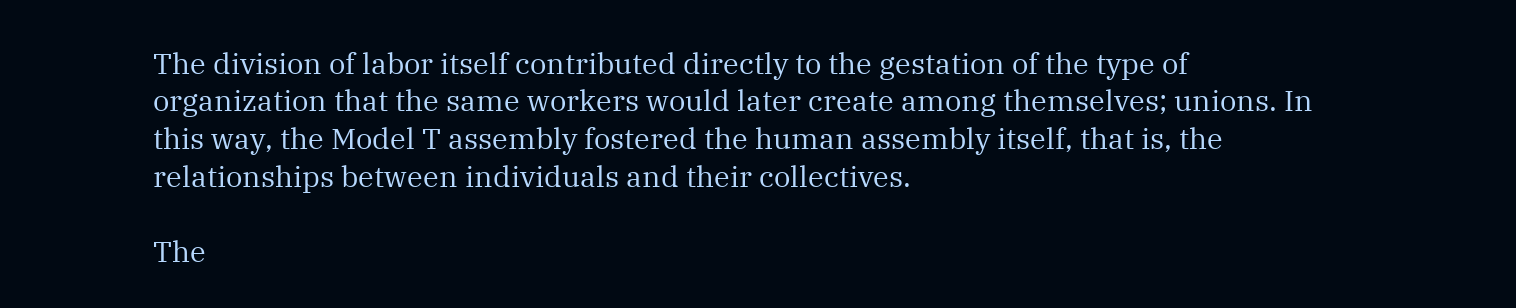The division of labor itself contributed directly to the gestation of the type of organization that the same workers would later create among themselves; unions. In this way, the Model T assembly fostered the human assembly itself, that is, the relationships between individuals and their collectives.

The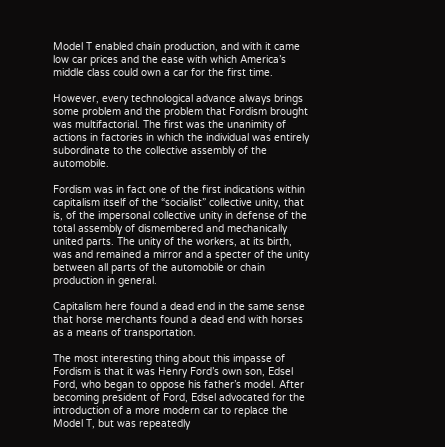Model T enabled chain production, and with it came low car prices and the ease with which America’s middle class could own a car for the first time.

However, every technological advance always brings some problem and the problem that Fordism brought was multifactorial. The first was the unanimity of actions in factories in which the individual was entirely subordinate to the collective assembly of the automobile.

Fordism was in fact one of the first indications within capitalism itself of the “socialist” collective unity, that is, of the impersonal collective unity in defense of the total assembly of dismembered and mechanically united parts. The unity of the workers, at its birth, was and remained a mirror and a specter of the unity between all parts of the automobile or chain production in general.

Capitalism here found a dead end in the same sense that horse merchants found a dead end with horses as a means of transportation.

The most interesting thing about this impasse of Fordism is that it was Henry Ford’s own son, Edsel Ford, who began to oppose his father’s model. After becoming president of Ford, Edsel advocated for the introduction of a more modern car to replace the Model T, but was repeatedly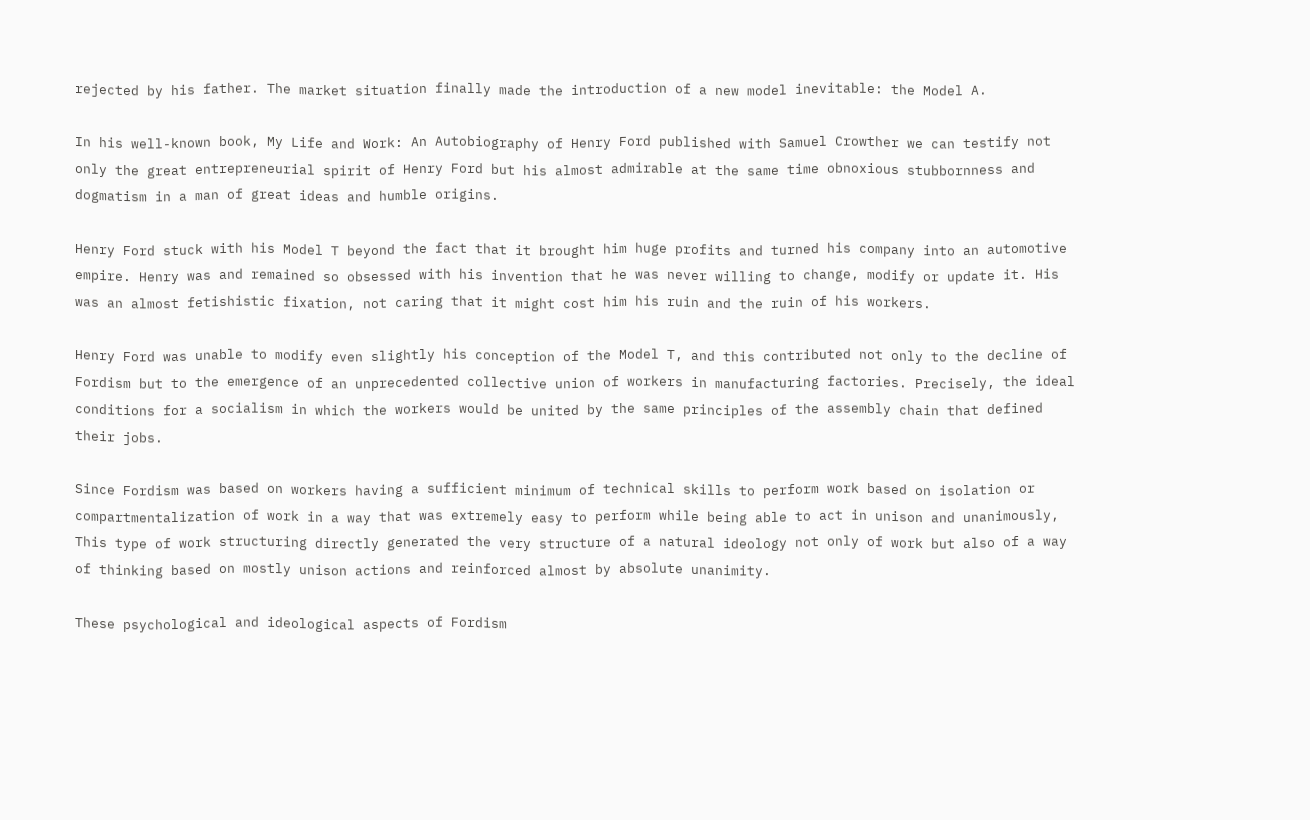rejected by his father. The market situation finally made the introduction of a new model inevitable: the Model A.

In his well-known book, My Life and Work: An Autobiography of Henry Ford published with Samuel Crowther we can testify not only the great entrepreneurial spirit of Henry Ford but his almost admirable at the same time obnoxious stubbornness and dogmatism in a man of great ideas and humble origins.

Henry Ford stuck with his Model T beyond the fact that it brought him huge profits and turned his company into an automotive empire. Henry was and remained so obsessed with his invention that he was never willing to change, modify or update it. His was an almost fetishistic fixation, not caring that it might cost him his ruin and the ruin of his workers.

Henry Ford was unable to modify even slightly his conception of the Model T, and this contributed not only to the decline of Fordism but to the emergence of an unprecedented collective union of workers in manufacturing factories. Precisely, the ideal conditions for a socialism in which the workers would be united by the same principles of the assembly chain that defined their jobs.

Since Fordism was based on workers having a sufficient minimum of technical skills to perform work based on isolation or compartmentalization of work in a way that was extremely easy to perform while being able to act in unison and unanimously, This type of work structuring directly generated the very structure of a natural ideology not only of work but also of a way of thinking based on mostly unison actions and reinforced almost by absolute unanimity.

These psychological and ideological aspects of Fordism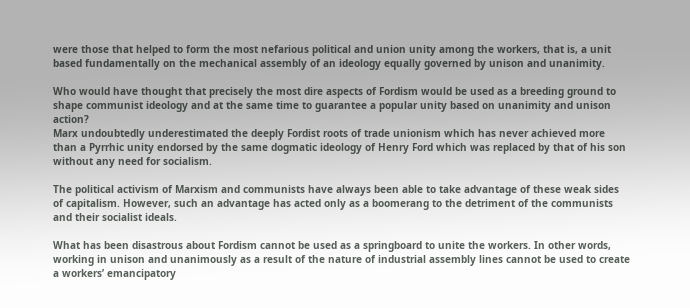were those that helped to form the most nefarious political and union unity among the workers, that is, a unit based fundamentally on the mechanical assembly of an ideology equally governed by unison and unanimity.

Who would have thought that precisely the most dire aspects of Fordism would be used as a breeding ground to shape communist ideology and at the same time to guarantee a popular unity based on unanimity and unison action?
Marx undoubtedly underestimated the deeply Fordist roots of trade unionism which has never achieved more than a Pyrrhic unity endorsed by the same dogmatic ideology of Henry Ford which was replaced by that of his son without any need for socialism.

The political activism of Marxism and communists have always been able to take advantage of these weak sides of capitalism. However, such an advantage has acted only as a boomerang to the detriment of the communists and their socialist ideals.

What has been disastrous about Fordism cannot be used as a springboard to unite the workers. In other words, working in unison and unanimously as a result of the nature of industrial assembly lines cannot be used to create a workers’ emancipatory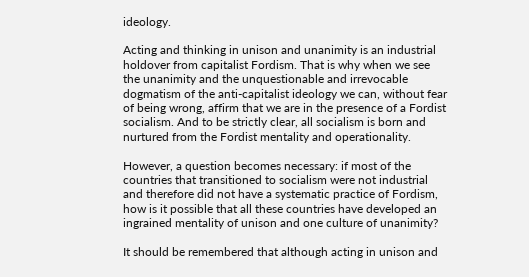ideology.

Acting and thinking in unison and unanimity is an industrial holdover from capitalist Fordism. That is why when we see the unanimity and the unquestionable and irrevocable dogmatism of the anti-capitalist ideology we can, without fear of being wrong, affirm that we are in the presence of a Fordist socialism. And to be strictly clear, all socialism is born and nurtured from the Fordist mentality and operationality.

However, a question becomes necessary: if most of the countries that transitioned to socialism were not industrial and therefore did not have a systematic practice of Fordism, how is it possible that all these countries have developed an ingrained mentality of unison and one culture of unanimity?

It should be remembered that although acting in unison and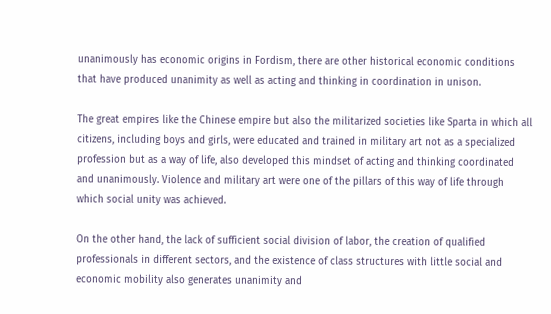unanimously has economic origins in Fordism, there are other historical economic conditions that have produced unanimity as well as acting and thinking in coordination in unison.

The great empires like the Chinese empire but also the militarized societies like Sparta in which all citizens, including boys and girls, were educated and trained in military art not as a specialized profession but as a way of life, also developed this mindset of acting and thinking coordinated and unanimously. Violence and military art were one of the pillars of this way of life through which social unity was achieved.

On the other hand, the lack of sufficient social division of labor, the creation of qualified professionals in different sectors, and the existence of class structures with little social and economic mobility also generates unanimity and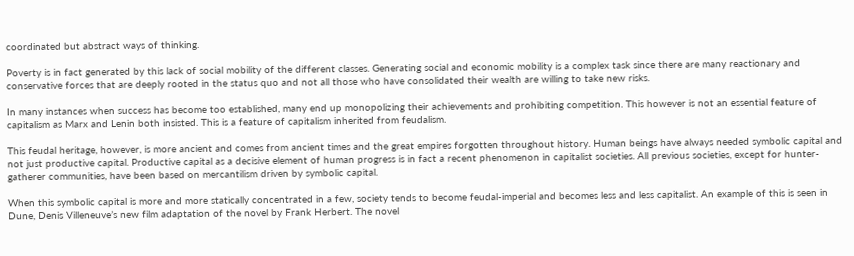coordinated but abstract ways of thinking.

Poverty is in fact generated by this lack of social mobility of the different classes. Generating social and economic mobility is a complex task since there are many reactionary and conservative forces that are deeply rooted in the status quo and not all those who have consolidated their wealth are willing to take new risks.

In many instances when success has become too established, many end up monopolizing their achievements and prohibiting competition. This however is not an essential feature of capitalism as Marx and Lenin both insisted. This is a feature of capitalism inherited from feudalism.

This feudal heritage, however, is more ancient and comes from ancient times and the great empires forgotten throughout history. Human beings have always needed symbolic capital and not just productive capital. Productive capital as a decisive element of human progress is in fact a recent phenomenon in capitalist societies. All previous societies, except for hunter-gatherer communities, have been based on mercantilism driven by symbolic capital.

When this symbolic capital is more and more statically concentrated in a few, society tends to become feudal-imperial and becomes less and less capitalist. An example of this is seen in Dune, Denis Villeneuve’s new film adaptation of the novel by Frank Herbert. The novel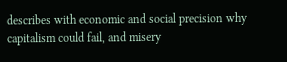describes with economic and social precision why capitalism could fail, and misery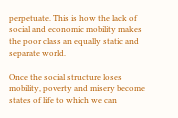perpetuate. This is how the lack of social and economic mobility makes the poor class an equally static and separate world.

Once the social structure loses mobility, poverty and misery become states of life to which we can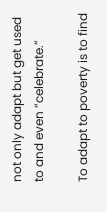not only adapt but get used to and even “celebrate.”

To adapt to poverty is to find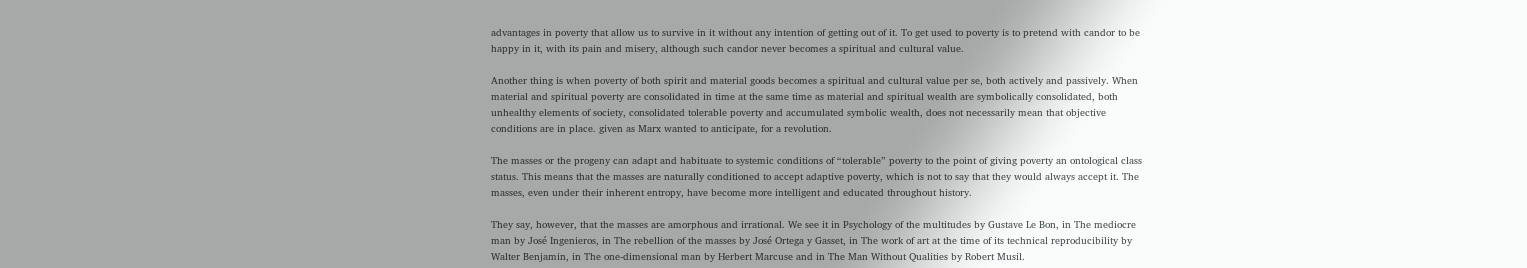advantages in poverty that allow us to survive in it without any intention of getting out of it. To get used to poverty is to pretend with candor to be happy in it, with its pain and misery, although such candor never becomes a spiritual and cultural value.

Another thing is when poverty of both spirit and material goods becomes a spiritual and cultural value per se, both actively and passively. When material and spiritual poverty are consolidated in time at the same time as material and spiritual wealth are symbolically consolidated, both unhealthy elements of society, consolidated tolerable poverty and accumulated symbolic wealth, does not necessarily mean that objective conditions are in place. given as Marx wanted to anticipate, for a revolution.

The masses or the progeny can adapt and habituate to systemic conditions of “tolerable” poverty to the point of giving poverty an ontological class status. This means that the masses are naturally conditioned to accept adaptive poverty, which is not to say that they would always accept it. The masses, even under their inherent entropy, have become more intelligent and educated throughout history.

They say, however, that the masses are amorphous and irrational. We see it in Psychology of the multitudes by Gustave Le Bon, in The mediocre man by José Ingenieros, in The rebellion of the masses by José Ortega y Gasset, in The work of art at the time of its technical reproducibility by Walter Benjamin, in The one-dimensional man by Herbert Marcuse and in The Man Without Qualities by Robert Musil.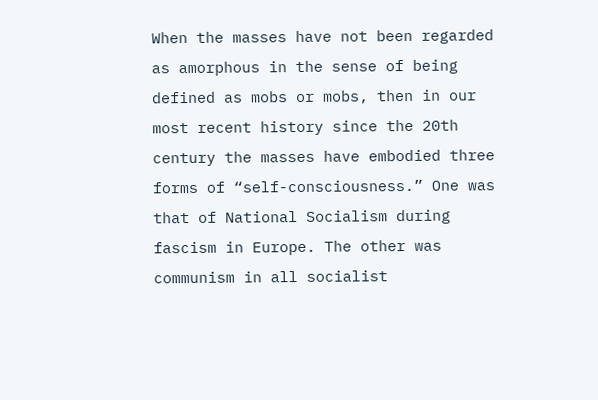When the masses have not been regarded as amorphous in the sense of being defined as mobs or mobs, then in our most recent history since the 20th century the masses have embodied three forms of “self-consciousness.” One was that of National Socialism during fascism in Europe. The other was communism in all socialist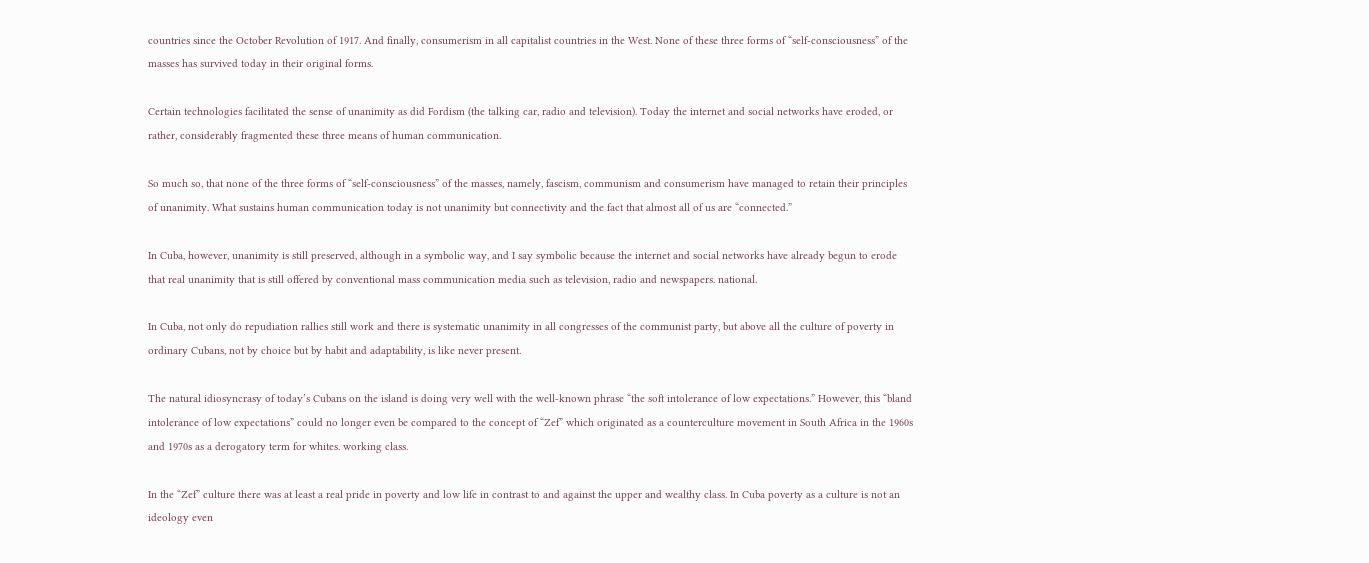countries since the October Revolution of 1917. And finally, consumerism in all capitalist countries in the West. None of these three forms of “self-consciousness” of the masses has survived today in their original forms.

Certain technologies facilitated the sense of unanimity as did Fordism (the talking car, radio and television). Today the internet and social networks have eroded, or rather, considerably fragmented these three means of human communication.

So much so, that none of the three forms of “self-consciousness” of the masses, namely, fascism, communism and consumerism have managed to retain their principles of unanimity. What sustains human communication today is not unanimity but connectivity and the fact that almost all of us are “connected.”

In Cuba, however, unanimity is still preserved, although in a symbolic way, and I say symbolic because the internet and social networks have already begun to erode that real unanimity that is still offered by conventional mass communication media such as television, radio and newspapers. national.

In Cuba, not only do repudiation rallies still work and there is systematic unanimity in all congresses of the communist party, but above all the culture of poverty in ordinary Cubans, not by choice but by habit and adaptability, is like never present.

The natural idiosyncrasy of today’s Cubans on the island is doing very well with the well-known phrase “the soft intolerance of low expectations.” However, this “bland intolerance of low expectations” could no longer even be compared to the concept of “Zef” which originated as a counterculture movement in South Africa in the 1960s and 1970s as a derogatory term for whites. working class.

In the “Zef” culture there was at least a real pride in poverty and low life in contrast to and against the upper and wealthy class. In Cuba poverty as a culture is not an ideology even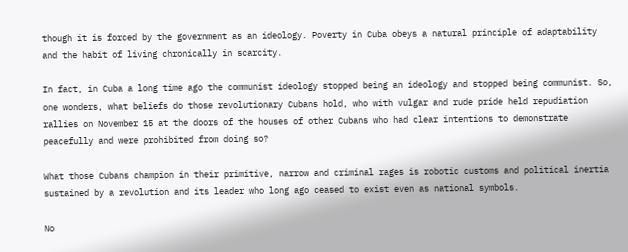though it is forced by the government as an ideology. Poverty in Cuba obeys a natural principle of adaptability and the habit of living chronically in scarcity.

In fact, in Cuba a long time ago the communist ideology stopped being an ideology and stopped being communist. So, one wonders, what beliefs do those revolutionary Cubans hold, who with vulgar and rude pride held repudiation rallies on November 15 at the doors of the houses of other Cubans who had clear intentions to demonstrate peacefully and were prohibited from doing so?

What those Cubans champion in their primitive, narrow and criminal rages is robotic customs and political inertia sustained by a revolution and its leader who long ago ceased to exist even as national symbols.

No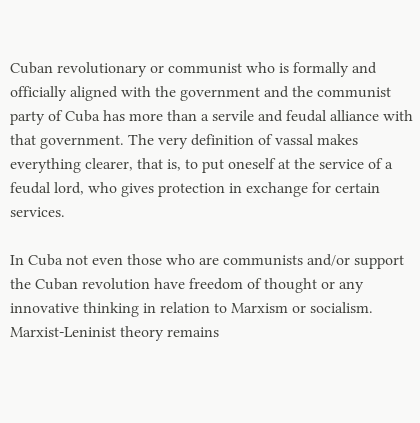Cuban revolutionary or communist who is formally and officially aligned with the government and the communist party of Cuba has more than a servile and feudal alliance with that government. The very definition of vassal makes everything clearer, that is, to put oneself at the service of a feudal lord, who gives protection in exchange for certain services.

In Cuba not even those who are communists and/or support the Cuban revolution have freedom of thought or any innovative thinking in relation to Marxism or socialism. Marxist-Leninist theory remains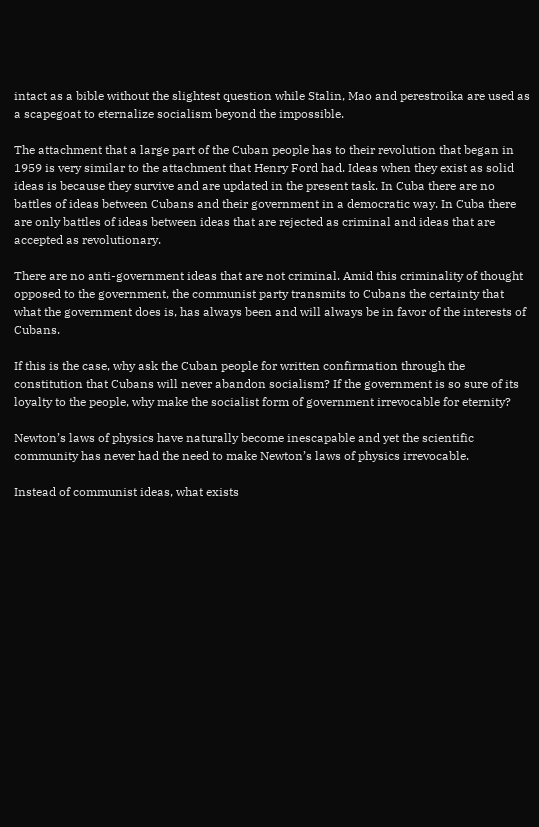intact as a bible without the slightest question while Stalin, Mao and perestroika are used as a scapegoat to eternalize socialism beyond the impossible.

The attachment that a large part of the Cuban people has to their revolution that began in 1959 is very similar to the attachment that Henry Ford had. Ideas when they exist as solid ideas is because they survive and are updated in the present task. In Cuba there are no battles of ideas between Cubans and their government in a democratic way. In Cuba there are only battles of ideas between ideas that are rejected as criminal and ideas that are accepted as revolutionary.

There are no anti-government ideas that are not criminal. Amid this criminality of thought opposed to the government, the communist party transmits to Cubans the certainty that what the government does is, has always been and will always be in favor of the interests of Cubans.

If this is the case, why ask the Cuban people for written confirmation through the constitution that Cubans will never abandon socialism? If the government is so sure of its loyalty to the people, why make the socialist form of government irrevocable for eternity?

Newton’s laws of physics have naturally become inescapable and yet the scientific community has never had the need to make Newton’s laws of physics irrevocable.

Instead of communist ideas, what exists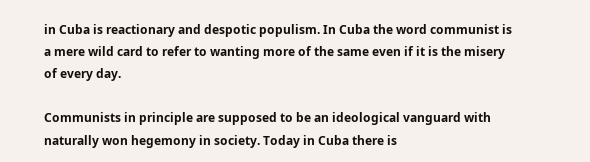in Cuba is reactionary and despotic populism. In Cuba the word communist is a mere wild card to refer to wanting more of the same even if it is the misery of every day.

Communists in principle are supposed to be an ideological vanguard with naturally won hegemony in society. Today in Cuba there is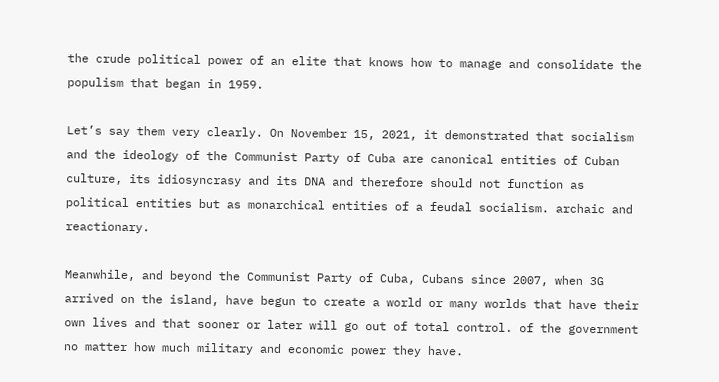the crude political power of an elite that knows how to manage and consolidate the populism that began in 1959.

Let’s say them very clearly. On November 15, 2021, it demonstrated that socialism and the ideology of the Communist Party of Cuba are canonical entities of Cuban culture, its idiosyncrasy and its DNA and therefore should not function as political entities but as monarchical entities of a feudal socialism. archaic and reactionary.

Meanwhile, and beyond the Communist Party of Cuba, Cubans since 2007, when 3G arrived on the island, have begun to create a world or many worlds that have their own lives and that sooner or later will go out of total control. of the government no matter how much military and economic power they have.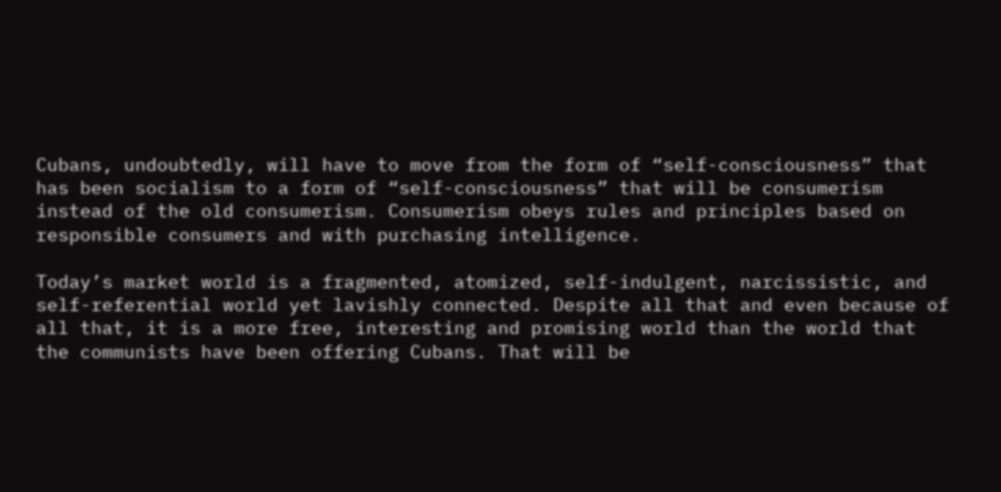Cubans, undoubtedly, will have to move from the form of “self-consciousness” that has been socialism to a form of “self-consciousness” that will be consumerism instead of the old consumerism. Consumerism obeys rules and principles based on responsible consumers and with purchasing intelligence.

Today’s market world is a fragmented, atomized, self-indulgent, narcissistic, and self-referential world yet lavishly connected. Despite all that and even because of all that, it is a more free, interesting and promising world than the world that the communists have been offering Cubans. That will be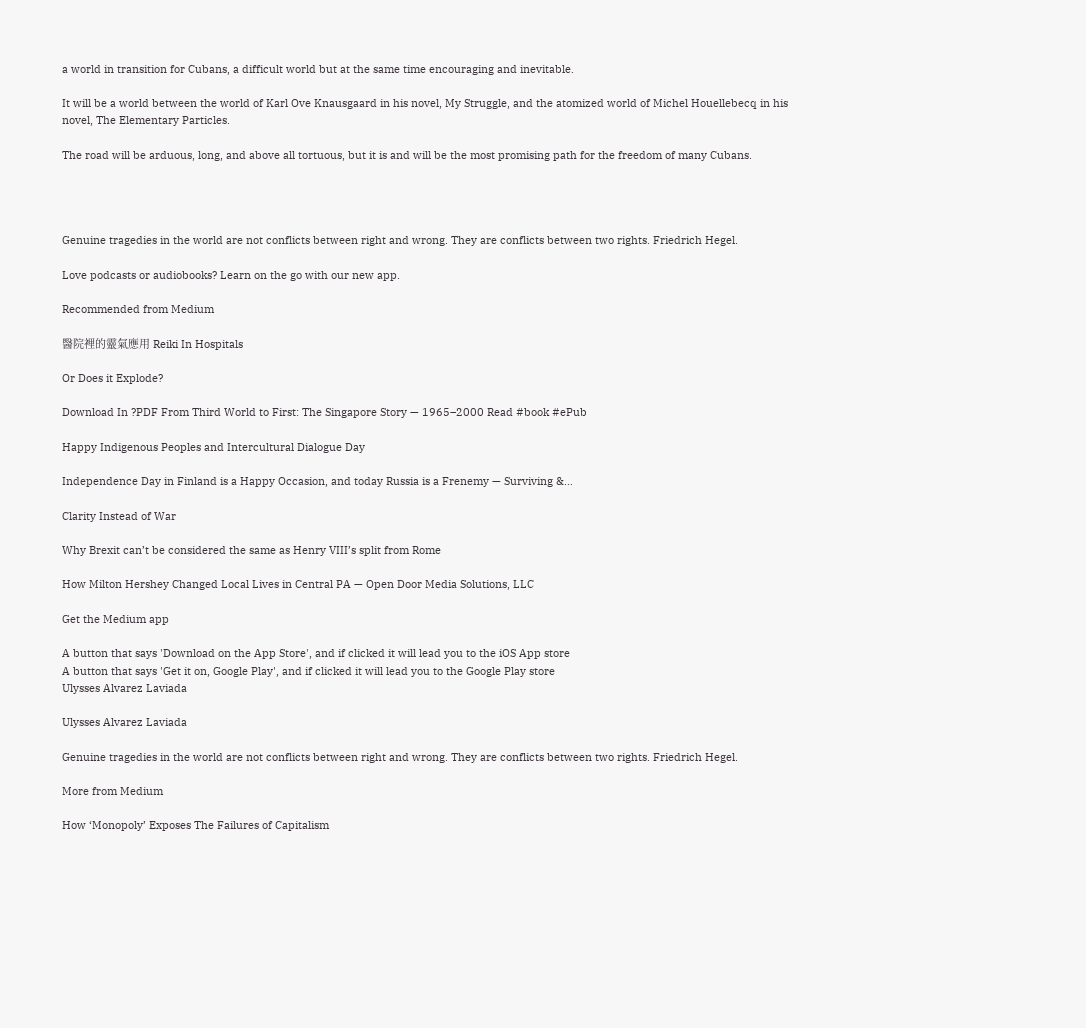a world in transition for Cubans, a difficult world but at the same time encouraging and inevitable.

It will be a world between the world of Karl Ove Knausgaard in his novel, My Struggle, and the atomized world of Michel Houellebecq in his novel, The Elementary Particles.

The road will be arduous, long, and above all tortuous, but it is and will be the most promising path for the freedom of many Cubans.




Genuine tragedies in the world are not conflicts between right and wrong. They are conflicts between two rights. Friedrich Hegel.

Love podcasts or audiobooks? Learn on the go with our new app.

Recommended from Medium

醫院裡的靈氣應用 Reiki In Hospitals

Or Does it Explode?

Download In ?PDF From Third World to First: The Singapore Story — 1965–2000 Read #book #ePub

Happy Indigenous Peoples and Intercultural Dialogue Day

Independence Day in Finland is a Happy Occasion, and today Russia is a Frenemy — Surviving &…

Clarity Instead of War

Why Brexit can’t be considered the same as Henry VIII’s split from Rome

How Milton Hershey Changed Local Lives in Central PA — Open Door Media Solutions, LLC

Get the Medium app

A button that says 'Download on the App Store', and if clicked it will lead you to the iOS App store
A button that says 'Get it on, Google Play', and if clicked it will lead you to the Google Play store
Ulysses Alvarez Laviada

Ulysses Alvarez Laviada

Genuine tragedies in the world are not conflicts between right and wrong. They are conflicts between two rights. Friedrich Hegel.

More from Medium

How ‘Monopoly’ Exposes The Failures of Capitalism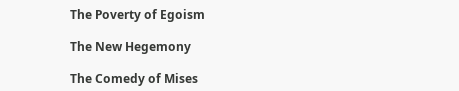The Poverty of Egoism

The New Hegemony

The Comedy of Mises